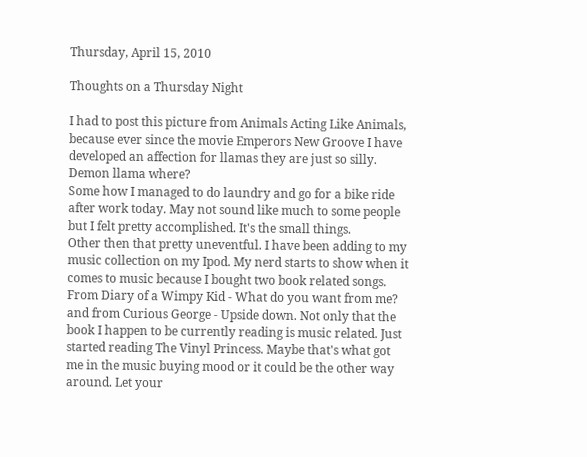Thursday, April 15, 2010

Thoughts on a Thursday Night

I had to post this picture from Animals Acting Like Animals, because ever since the movie Emperors New Groove I have developed an affection for llamas they are just so silly. Demon llama where?
Some how I managed to do laundry and go for a bike ride after work today. May not sound like much to some people but I felt pretty accomplished. It's the small things.
Other then that pretty uneventful. I have been adding to my music collection on my Ipod. My nerd starts to show when it comes to music because I bought two book related songs. From Diary of a Wimpy Kid - What do you want from me? and from Curious George - Upside down. Not only that the book I happen to be currently reading is music related. Just started reading The Vinyl Princess. Maybe that's what got me in the music buying mood or it could be the other way around. Let your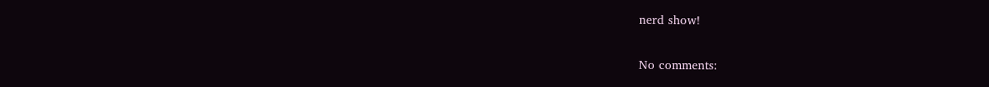nerd show!

No comments: